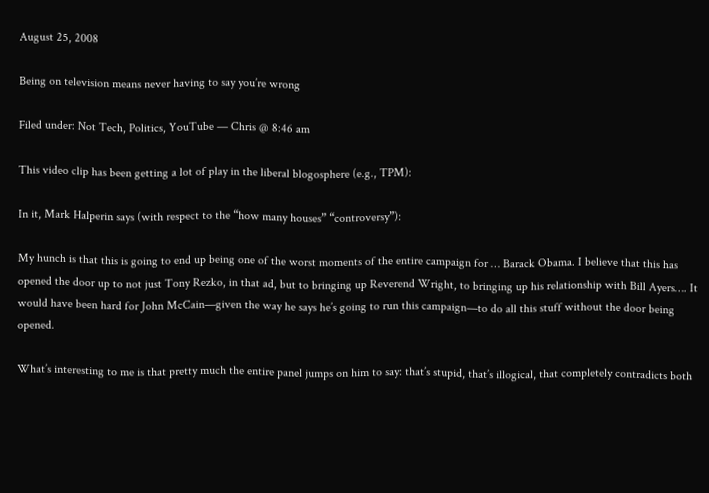August 25, 2008

Being on television means never having to say you’re wrong

Filed under: Not Tech, Politics, YouTube — Chris @ 8:46 am

This video clip has been getting a lot of play in the liberal blogosphere (e.g., TPM):

In it, Mark Halperin says (with respect to the “how many houses” “controversy”):

My hunch is that this is going to end up being one of the worst moments of the entire campaign for … Barack Obama. I believe that this has opened the door up to not just Tony Rezko, in that ad, but to bringing up Reverend Wright, to bringing up his relationship with Bill Ayers…. It would have been hard for John McCain—given the way he says he’s going to run this campaign—to do all this stuff without the door being opened.

What’s interesting to me is that pretty much the entire panel jumps on him to say: that’s stupid, that’s illogical, that completely contradicts both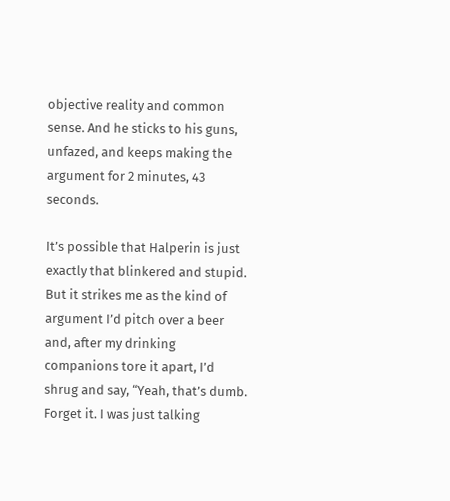objective reality and common sense. And he sticks to his guns, unfazed, and keeps making the argument for 2 minutes, 43 seconds.

It’s possible that Halperin is just exactly that blinkered and stupid. But it strikes me as the kind of argument I’d pitch over a beer and, after my drinking companions tore it apart, I’d shrug and say, “Yeah, that’s dumb. Forget it. I was just talking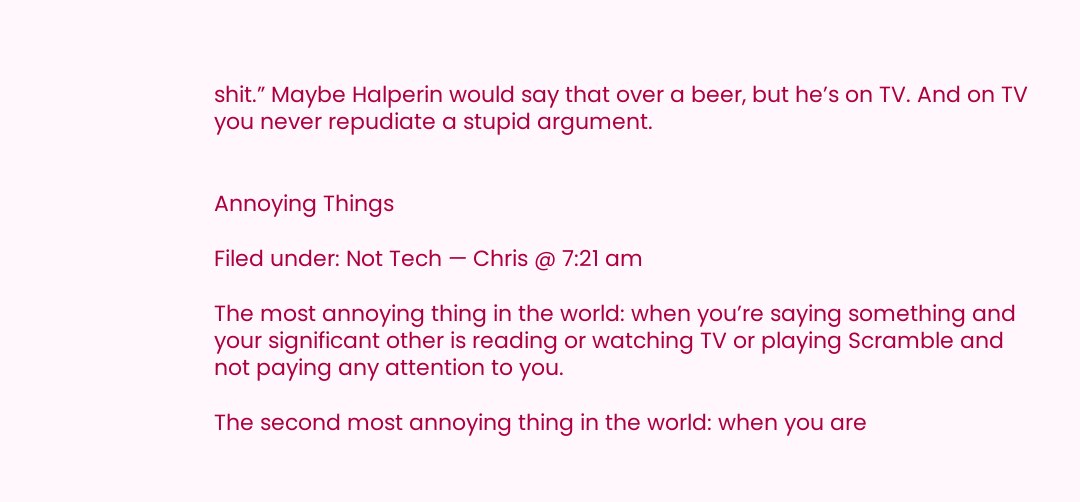shit.” Maybe Halperin would say that over a beer, but he’s on TV. And on TV you never repudiate a stupid argument.


Annoying Things

Filed under: Not Tech — Chris @ 7:21 am

The most annoying thing in the world: when you’re saying something and your significant other is reading or watching TV or playing Scramble and not paying any attention to you.

The second most annoying thing in the world: when you are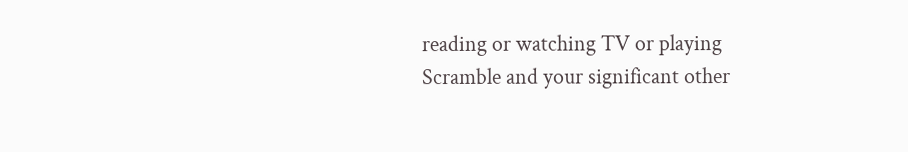reading or watching TV or playing Scramble and your significant other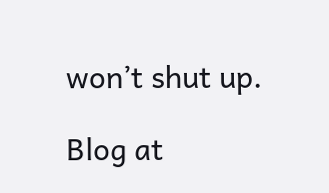won’t shut up.

Blog at